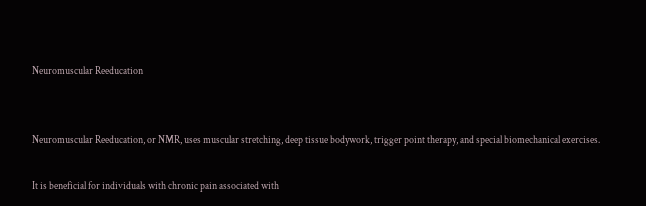Neuromuscular Reeducation


Neuromuscular Reeducation, or NMR, uses muscular stretching, deep tissue bodywork, trigger point therapy, and special biomechanical exercises.

It is beneficial for individuals with chronic pain associated with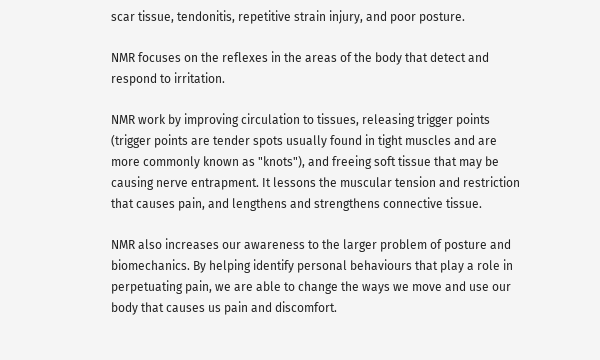scar tissue, tendonitis, repetitive strain injury, and poor posture.

NMR focuses on the reflexes in the areas of the body that detect and respond to irritation.

NMR work by improving circulation to tissues, releasing trigger points (trigger points are tender spots usually found in tight muscles and are more commonly known as "knots"), and freeing soft tissue that may be causing nerve entrapment. It lessons the muscular tension and restriction that causes pain, and lengthens and strengthens connective tissue.

NMR also increases our awareness to the larger problem of posture and biomechanics. By helping identify personal behaviours that play a role in perpetuating pain, we are able to change the ways we move and use our body that causes us pain and discomfort.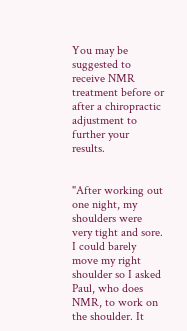You may be suggested to receive NMR treatment before or after a chiropractic adjustment to further your results.


"After working out one night, my shoulders were very tight and sore. I could barely move my right shoulder so I asked Paul, who does NMR, to work on the shoulder. It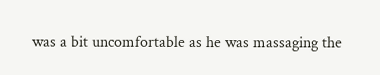was a bit uncomfortable as he was massaging the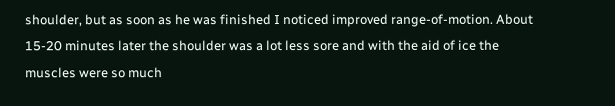shoulder, but as soon as he was finished I noticed improved range-of-motion. About 15-20 minutes later the shoulder was a lot less sore and with the aid of ice the muscles were so much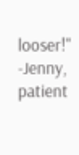looser!" -Jenny, patient